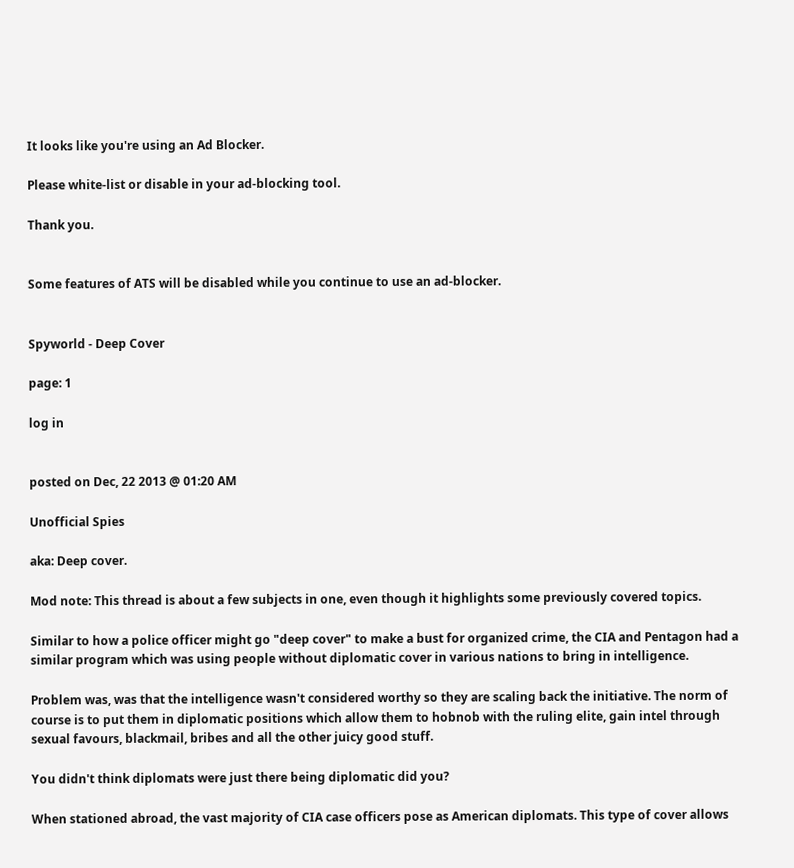It looks like you're using an Ad Blocker.

Please white-list or disable in your ad-blocking tool.

Thank you.


Some features of ATS will be disabled while you continue to use an ad-blocker.


Spyworld - Deep Cover

page: 1

log in


posted on Dec, 22 2013 @ 01:20 AM

Unofficial Spies

aka: Deep cover.

Mod note: This thread is about a few subjects in one, even though it highlights some previously covered topics.

Similar to how a police officer might go "deep cover" to make a bust for organized crime, the CIA and Pentagon had a similar program which was using people without diplomatic cover in various nations to bring in intelligence.

Problem was, was that the intelligence wasn't considered worthy so they are scaling back the initiative. The norm of course is to put them in diplomatic positions which allow them to hobnob with the ruling elite, gain intel through sexual favours, blackmail, bribes and all the other juicy good stuff.

You didn't think diplomats were just there being diplomatic did you?

When stationed abroad, the vast majority of CIA case officers pose as American diplomats. This type of cover allows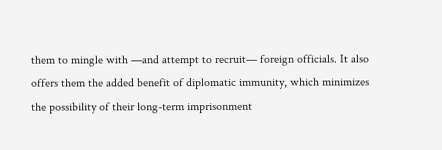them to mingle with —and attempt to recruit— foreign officials. It also offers them the added benefit of diplomatic immunity, which minimizes the possibility of their long-term imprisonment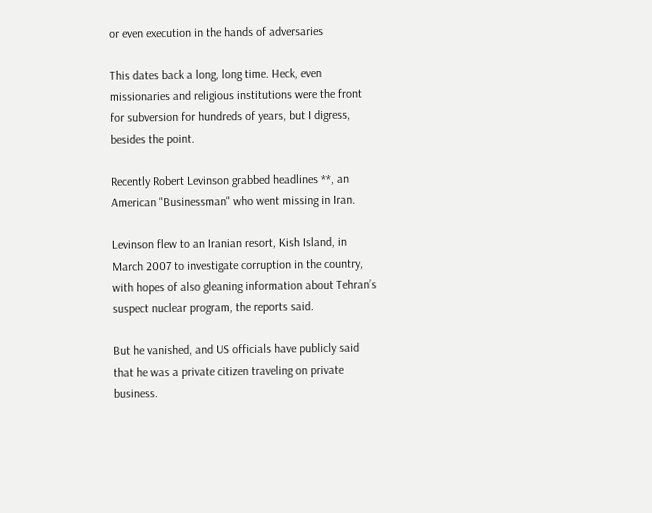or even execution in the hands of adversaries

This dates back a long, long time. Heck, even missionaries and religious institutions were the front for subversion for hundreds of years, but I digress, besides the point.

Recently Robert Levinson grabbed headlines **, an American "Businessman" who went missing in Iran.

Levinson flew to an Iranian resort, Kish Island, in March 2007 to investigate corruption in the country, with hopes of also gleaning information about Tehran’s suspect nuclear program, the reports said.

But he vanished, and US officials have publicly said that he was a private citizen traveling on private business.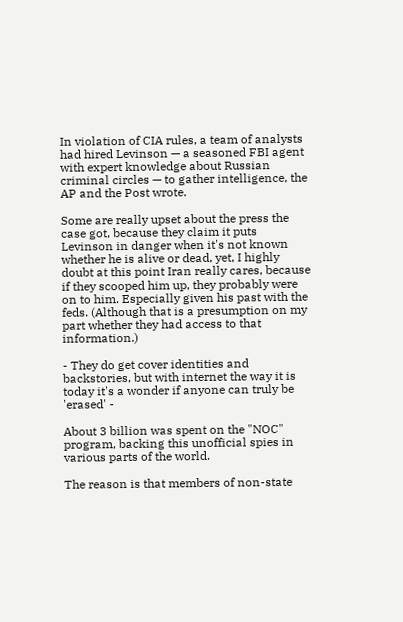In violation of CIA rules, a team of analysts had hired Levinson — a seasoned FBI agent with expert knowledge about Russian criminal circles — to gather intelligence, the AP and the Post wrote.

Some are really upset about the press the case got, because they claim it puts Levinson in danger when it's not known whether he is alive or dead, yet, I highly doubt at this point Iran really cares, because if they scooped him up, they probably were on to him. Especially given his past with the feds. (Although that is a presumption on my part whether they had access to that information.)

- They do get cover identities and backstories, but with internet the way it is today it's a wonder if anyone can truly be 'erased' -

About 3 billion was spent on the "NOC" program, backing this unofficial spies in various parts of the world.

The reason is that members of non-state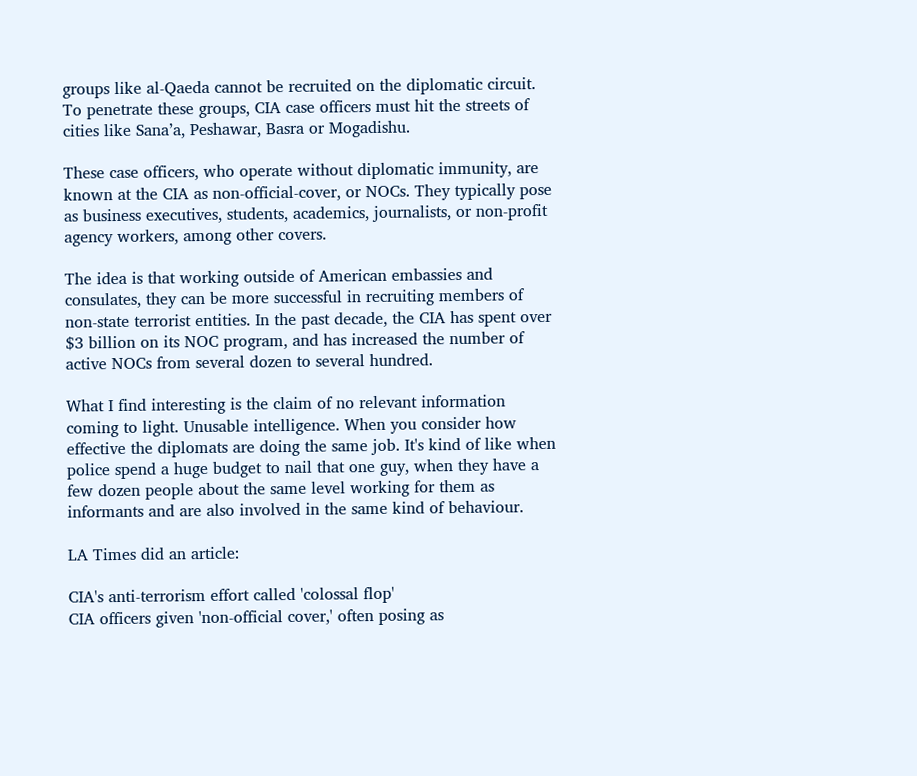groups like al-Qaeda cannot be recruited on the diplomatic circuit. To penetrate these groups, CIA case officers must hit the streets of cities like Sana’a, Peshawar, Basra or Mogadishu.

These case officers, who operate without diplomatic immunity, are known at the CIA as non-official-cover, or NOCs. They typically pose as business executives, students, academics, journalists, or non-profit agency workers, among other covers.

The idea is that working outside of American embassies and consulates, they can be more successful in recruiting members of non-state terrorist entities. In the past decade, the CIA has spent over $3 billion on its NOC program, and has increased the number of active NOCs from several dozen to several hundred.

What I find interesting is the claim of no relevant information coming to light. Unusable intelligence. When you consider how effective the diplomats are doing the same job. It's kind of like when police spend a huge budget to nail that one guy, when they have a few dozen people about the same level working for them as informants and are also involved in the same kind of behaviour.

LA Times did an article:

CIA's anti-terrorism effort called 'colossal flop'
CIA officers given 'non-official cover,' often posing as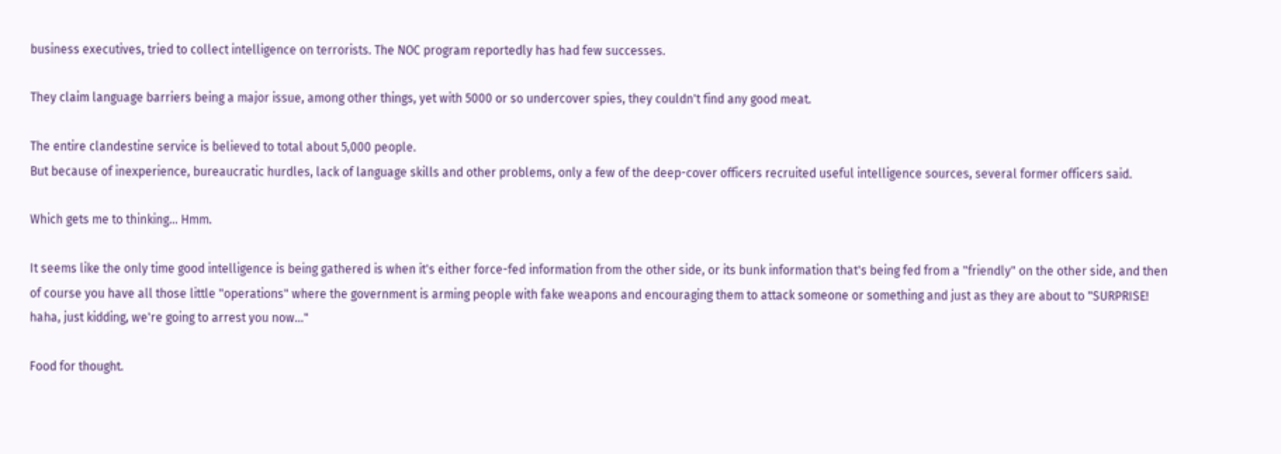business executives, tried to collect intelligence on terrorists. The NOC program reportedly has had few successes.

They claim language barriers being a major issue, among other things, yet with 5000 or so undercover spies, they couldn't find any good meat.

The entire clandestine service is believed to total about 5,000 people.
But because of inexperience, bureaucratic hurdles, lack of language skills and other problems, only a few of the deep-cover officers recruited useful intelligence sources, several former officers said.

Which gets me to thinking... Hmm.

It seems like the only time good intelligence is being gathered is when it's either force-fed information from the other side, or its bunk information that's being fed from a "friendly" on the other side, and then of course you have all those little "operations" where the government is arming people with fake weapons and encouraging them to attack someone or something and just as they are about to "SURPRISE! haha, just kidding, we're going to arrest you now…"

Food for thought.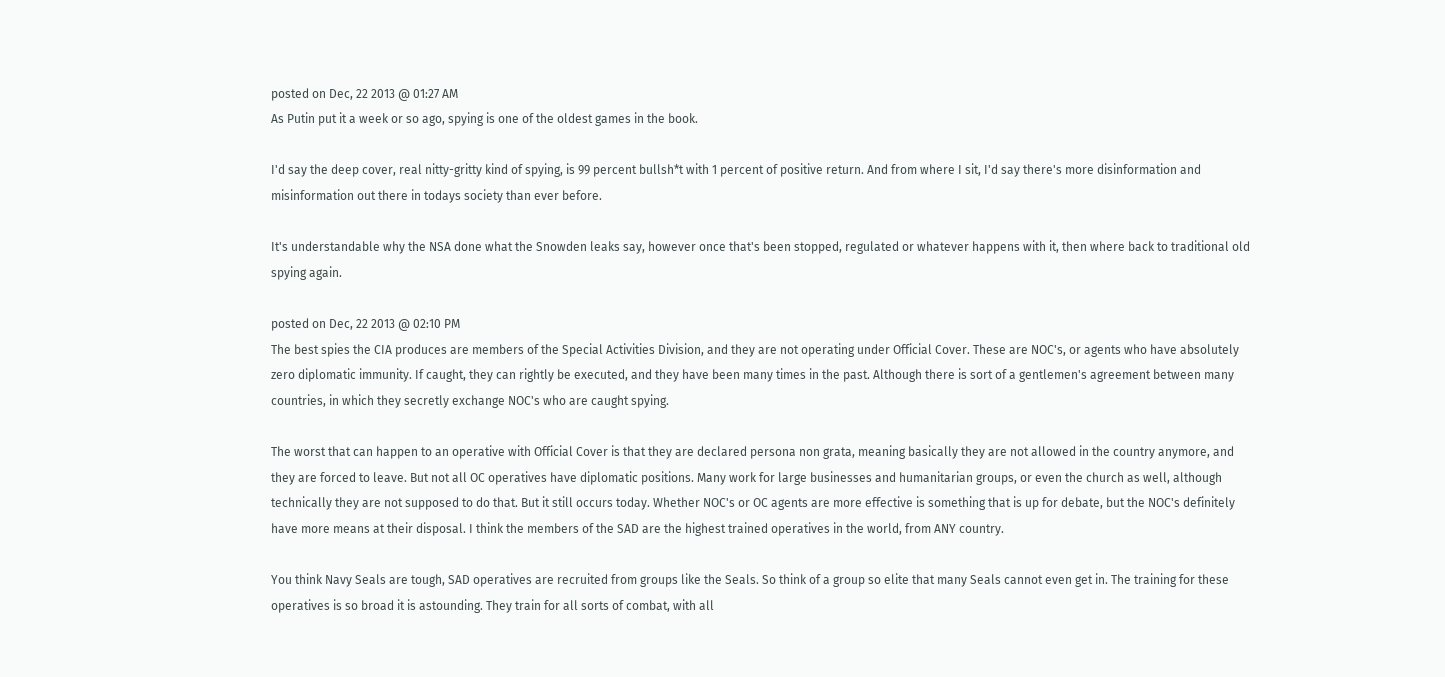posted on Dec, 22 2013 @ 01:27 AM
As Putin put it a week or so ago, spying is one of the oldest games in the book.

I'd say the deep cover, real nitty-gritty kind of spying, is 99 percent bullsh*t with 1 percent of positive return. And from where I sit, I'd say there's more disinformation and misinformation out there in todays society than ever before.

It's understandable why the NSA done what the Snowden leaks say, however once that's been stopped, regulated or whatever happens with it, then where back to traditional old spying again.

posted on Dec, 22 2013 @ 02:10 PM
The best spies the CIA produces are members of the Special Activities Division, and they are not operating under Official Cover. These are NOC's, or agents who have absolutely zero diplomatic immunity. If caught, they can rightly be executed, and they have been many times in the past. Although there is sort of a gentlemen's agreement between many countries, in which they secretly exchange NOC's who are caught spying.

The worst that can happen to an operative with Official Cover is that they are declared persona non grata, meaning basically they are not allowed in the country anymore, and they are forced to leave. But not all OC operatives have diplomatic positions. Many work for large businesses and humanitarian groups, or even the church as well, although technically they are not supposed to do that. But it still occurs today. Whether NOC's or OC agents are more effective is something that is up for debate, but the NOC's definitely have more means at their disposal. I think the members of the SAD are the highest trained operatives in the world, from ANY country.

You think Navy Seals are tough, SAD operatives are recruited from groups like the Seals. So think of a group so elite that many Seals cannot even get in. The training for these operatives is so broad it is astounding. They train for all sorts of combat, with all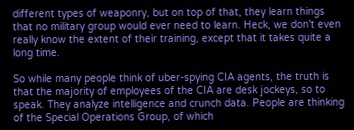different types of weaponry, but on top of that, they learn things that no military group would ever need to learn. Heck, we don't even really know the extent of their training, except that it takes quite a long time.

So while many people think of uber-spying CIA agents, the truth is that the majority of employees of the CIA are desk jockeys, so to speak. They analyze intelligence and crunch data. People are thinking of the Special Operations Group, of which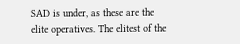SAD is under, as these are the elite operatives. The elitest of the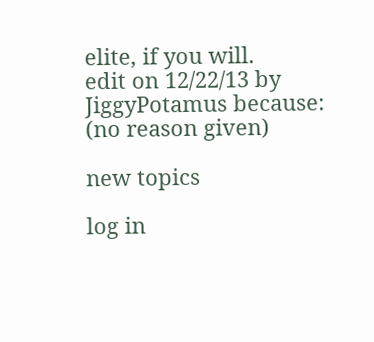elite, if you will.
edit on 12/22/13 by JiggyPotamus because: (no reason given)

new topics

log in